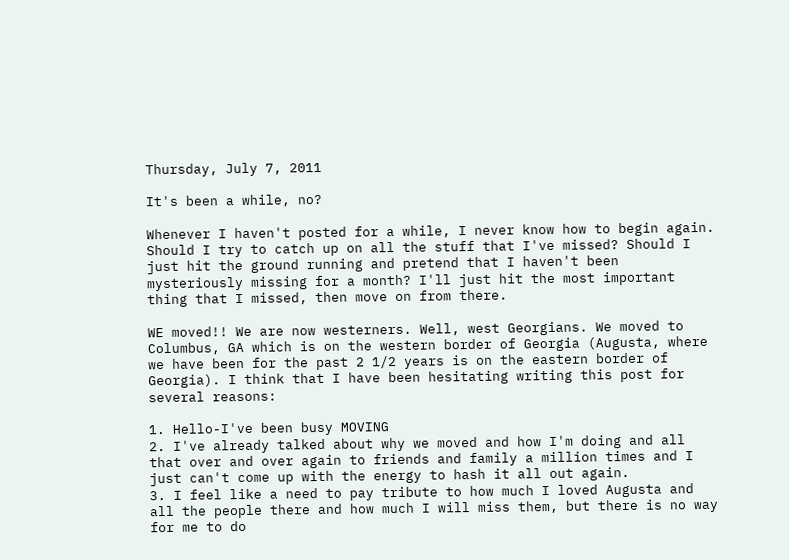Thursday, July 7, 2011

It's been a while, no?

Whenever I haven't posted for a while, I never know how to begin again. Should I try to catch up on all the stuff that I've missed? Should I just hit the ground running and pretend that I haven't been mysteriously missing for a month? I'll just hit the most important thing that I missed, then move on from there.

WE moved!! We are now westerners. Well, west Georgians. We moved to Columbus, GA which is on the western border of Georgia (Augusta, where we have been for the past 2 1/2 years is on the eastern border of Georgia). I think that I have been hesitating writing this post for several reasons:

1. Hello-I've been busy MOVING
2. I've already talked about why we moved and how I'm doing and all that over and over again to friends and family a million times and I just can't come up with the energy to hash it all out again.
3. I feel like a need to pay tribute to how much I loved Augusta and all the people there and how much I will miss them, but there is no way for me to do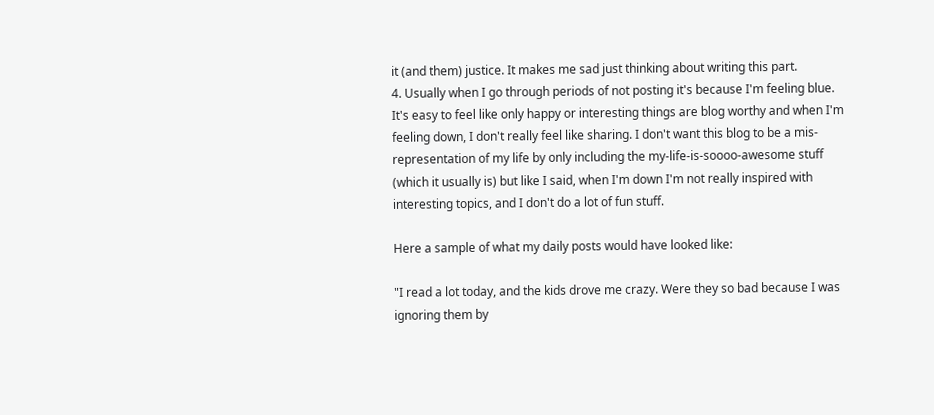it (and them) justice. It makes me sad just thinking about writing this part.
4. Usually when I go through periods of not posting it's because I'm feeling blue. It's easy to feel like only happy or interesting things are blog worthy and when I'm feeling down, I don't really feel like sharing. I don't want this blog to be a mis-representation of my life by only including the my-life-is-soooo-awesome stuff (which it usually is) but like I said, when I'm down I'm not really inspired with interesting topics, and I don't do a lot of fun stuff.

Here a sample of what my daily posts would have looked like:

"I read a lot today, and the kids drove me crazy. Were they so bad because I was ignoring them by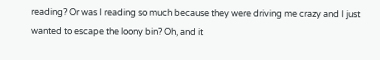reading? Or was I reading so much because they were driving me crazy and I just wanted to escape the loony bin? Oh, and it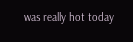was really hot today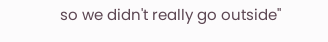so we didn't really go outside"